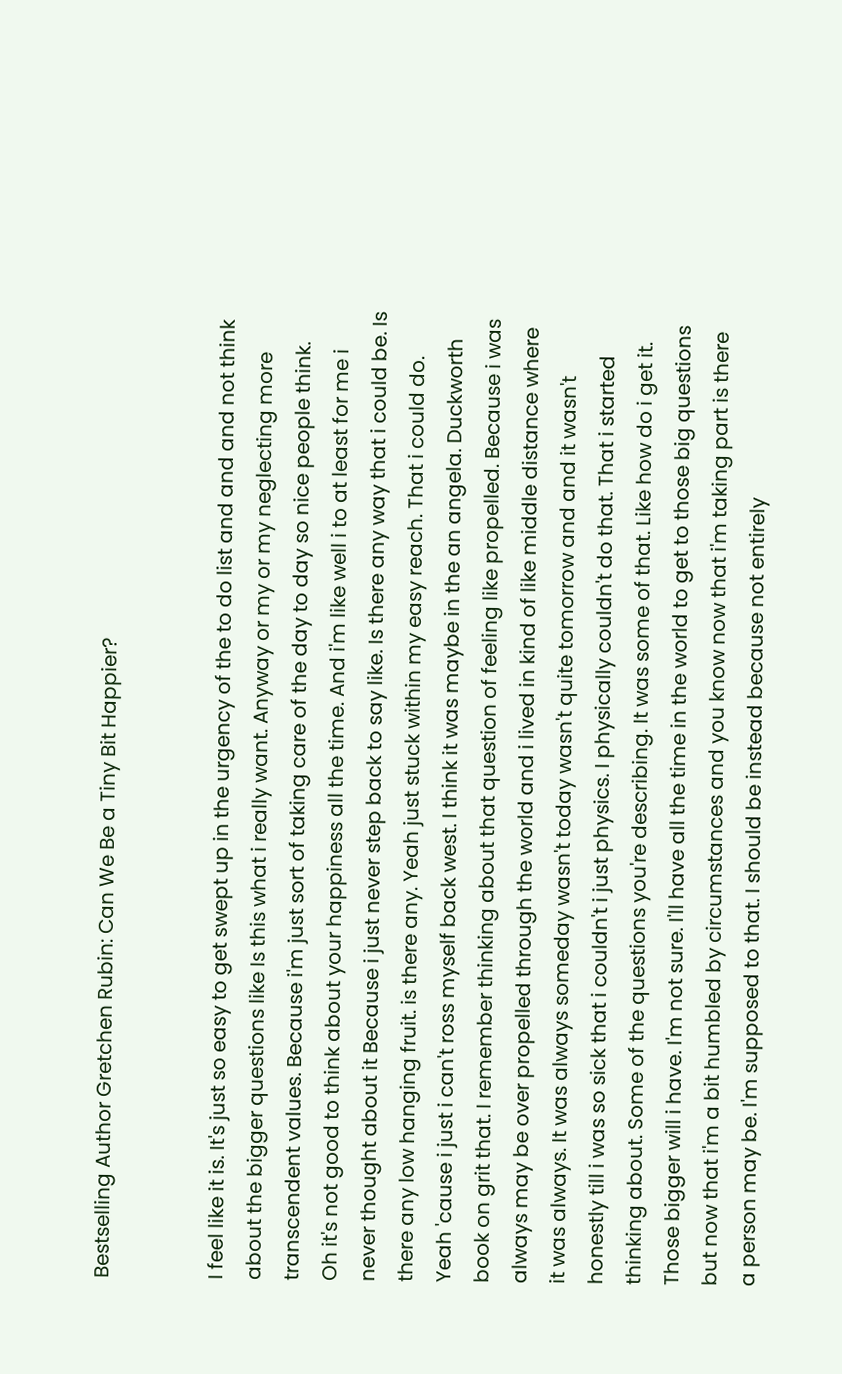Bestselling Author Gretchen Rubin: Can We Be a Tiny Bit Happier?


I feel like it is. It's just so easy to get swept up in the urgency of the to do list and and and not think about the bigger questions like Is this what i really want. Anyway or my or my neglecting more transcendent values. Because i'm just sort of taking care of the day to day so nice people think. Oh it's not good to think about your happiness all the time. And i'm like well i to at least for me i never thought about it Because i just never step back to say like. Is there any way that i could be. Is there any low hanging fruit. is there any. Yeah just stuck within my easy reach. That i could do. Yeah 'cause i just i can't ross myself back west. I think it was maybe in the an angela. Duckworth book on grit that. I remember thinking about that question of feeling like propelled. Because i was always may be over propelled through the world and i lived in kind of like middle distance where it was always. It was always someday wasn't today wasn't quite tomorrow and and it wasn't honestly till i was so sick that i couldn't i just physics. I physically couldn't do that. That i started thinking about. Some of the questions you're describing. It was some of that. Like how do i get it. Those bigger will i have. I'm not sure. I'll have all the time in the world to get to those big questions but now that i'm a bit humbled by circumstances and you know now that i'm taking part is there a person may be. I'm supposed to that. I should be instead because not entirely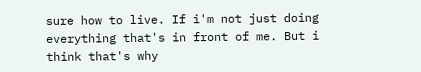sure how to live. If i'm not just doing everything that's in front of me. But i think that's why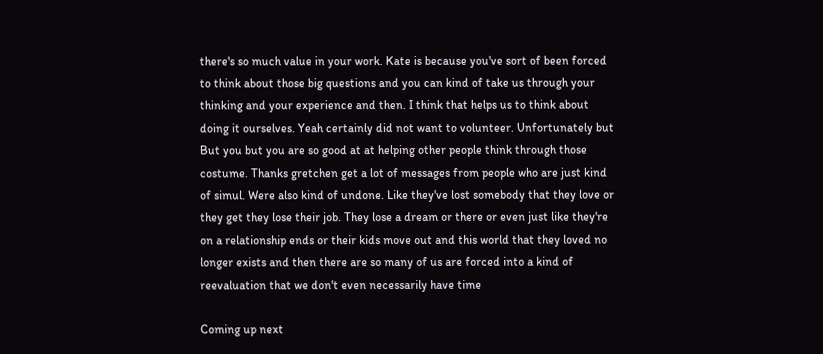there's so much value in your work. Kate is because you've sort of been forced to think about those big questions and you can kind of take us through your thinking and your experience and then. I think that helps us to think about doing it ourselves. Yeah certainly did not want to volunteer. Unfortunately but But you but you are so good at at helping other people think through those costume. Thanks gretchen get a lot of messages from people who are just kind of simul. Were also kind of undone. Like they've lost somebody that they love or they get they lose their job. They lose a dream or there or even just like they're on a relationship ends or their kids move out and this world that they loved no longer exists and then there are so many of us are forced into a kind of reevaluation that we don't even necessarily have time

Coming up next